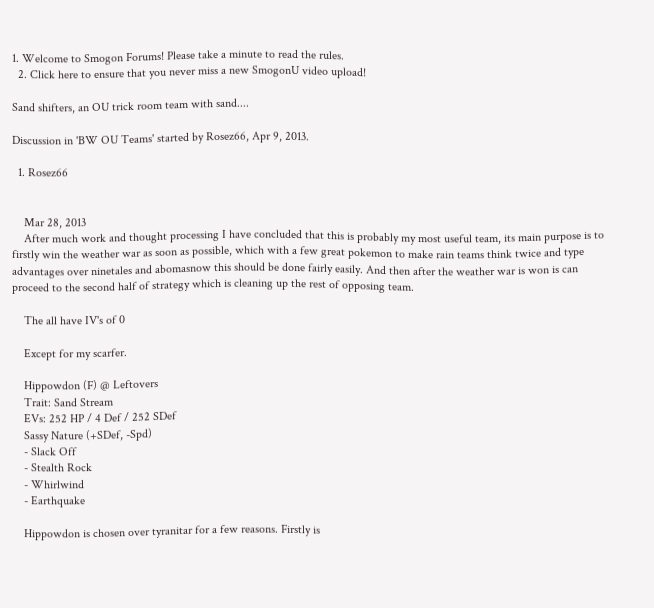1. Welcome to Smogon Forums! Please take a minute to read the rules.
  2. Click here to ensure that you never miss a new SmogonU video upload!

Sand shifters, an OU trick room team with sand....

Discussion in 'BW OU Teams' started by Rosez66, Apr 9, 2013.

  1. Rosez66


    Mar 28, 2013
    After much work and thought processing I have concluded that this is probably my most useful team, its main purpose is to firstly win the weather war as soon as possible, which with a few great pokemon to make rain teams think twice and type advantages over ninetales and abomasnow this should be done fairly easily. And then after the weather war is won is can proceed to the second half of strategy which is cleaning up the rest of opposing team.

    The all have IV's of 0

    Except for my scarfer.

    Hippowdon (F) @ Leftovers
    Trait: Sand Stream
    EVs: 252 HP / 4 Def / 252 SDef
    Sassy Nature (+SDef, -Spd)
    - Slack Off
    - Stealth Rock
    - Whirlwind
    - Earthquake

    Hippowdon is chosen over tyranitar for a few reasons. Firstly is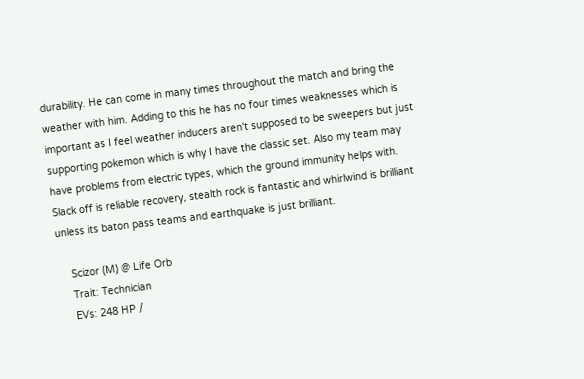durability. He can come in many times throughout the match and bring the weather with him. Adding to this he has no four times weaknesses which is important as I feel weather inducers aren't supposed to be sweepers but just supporting pokemon which is why I have the classic set. Also my team may have problems from electric types, which the ground immunity helps with. Slack off is reliable recovery, stealth rock is fantastic and whirlwind is brilliant unless its baton pass teams and earthquake is just brilliant.

    Scizor (M) @ Life Orb
    Trait: Technician
    EVs: 248 HP /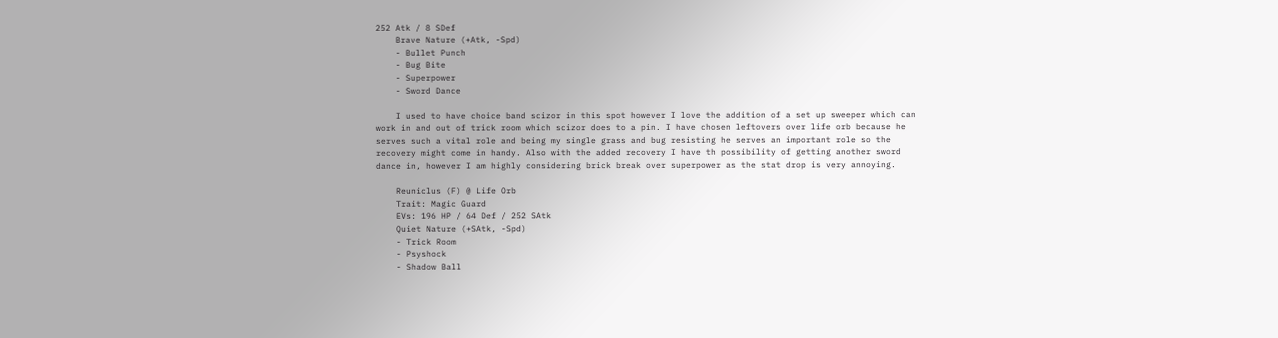252 Atk / 8 SDef
    Brave Nature (+Atk, -Spd)
    - Bullet Punch
    - Bug Bite
    - Superpower
    - Sword Dance

    I used to have choice band scizor in this spot however I love the addition of a set up sweeper which can work in and out of trick room which scizor does to a pin. I have chosen leftovers over life orb because he serves such a vital role and being my single grass and bug resisting he serves an important role so the recovery might come in handy. Also with the added recovery I have th possibility of getting another sword dance in, however I am highly considering brick break over superpower as the stat drop is very annoying.

    Reuniclus (F) @ Life Orb
    Trait: Magic Guard
    EVs: 196 HP / 64 Def / 252 SAtk
    Quiet Nature (+SAtk, -Spd)
    - Trick Room
    - Psyshock
    - Shadow Ball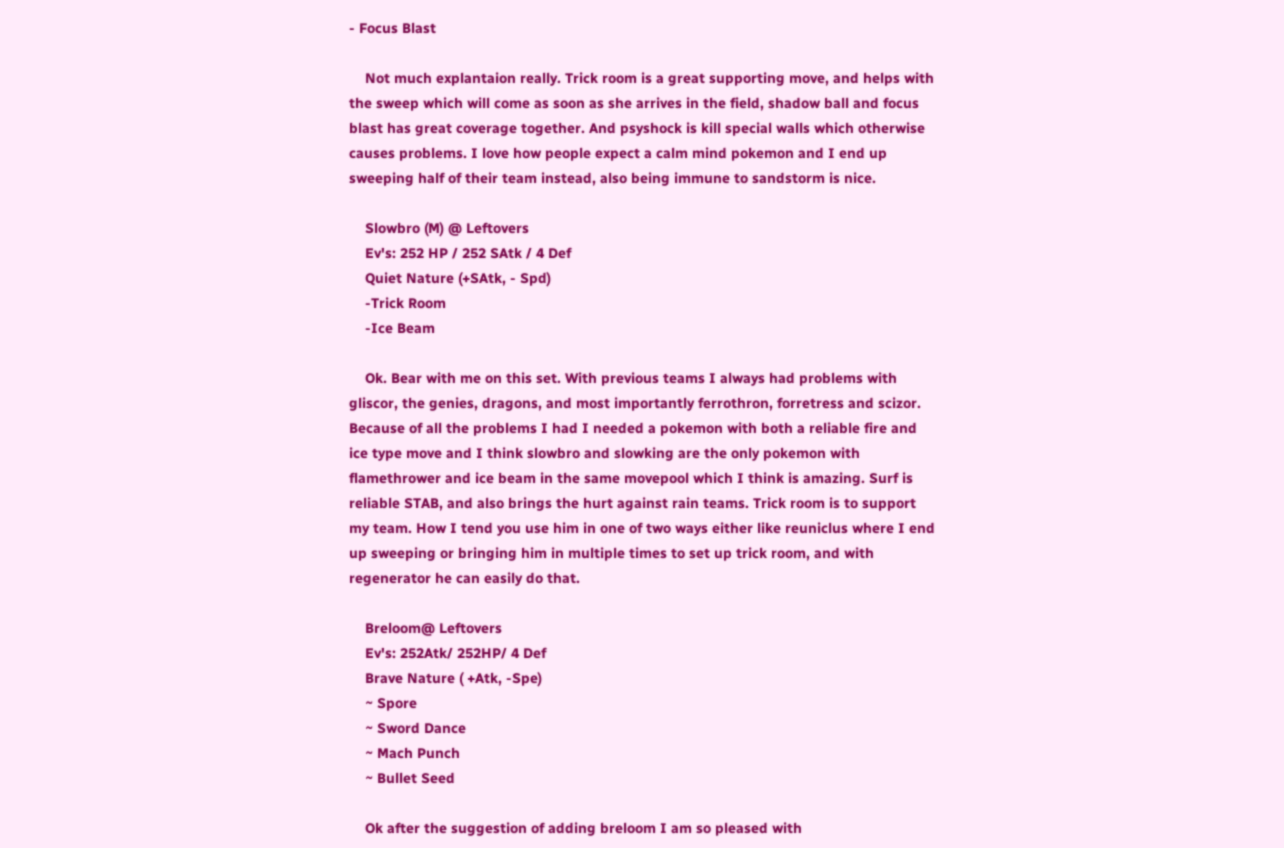- Focus Blast

    Not much explantaion really. Trick room is a great supporting move, and helps with the sweep which will come as soon as she arrives in the field, shadow ball and focus blast has great coverage together. And psyshock is kill special walls which otherwise causes problems. I love how people expect a calm mind pokemon and I end up sweeping half of their team instead, also being immune to sandstorm is nice.

    Slowbro (M) @ Leftovers
    Ev's: 252 HP / 252 SAtk / 4 Def
    Quiet Nature (+SAtk, - Spd)
    -Trick Room
    -Ice Beam

    Ok. Bear with me on this set. With previous teams I always had problems with gliscor, the genies, dragons, and most importantly ferrothron, forretress and scizor. Because of all the problems I had I needed a pokemon with both a reliable fire and ice type move and I think slowbro and slowking are the only pokemon with flamethrower and ice beam in the same movepool which I think is amazing. Surf is reliable STAB, and also brings the hurt against rain teams. Trick room is to support my team. How I tend you use him in one of two ways either like reuniclus where I end up sweeping or bringing him in multiple times to set up trick room, and with regenerator he can easily do that.

    Breloom@ Leftovers
    Ev's: 252Atk/ 252HP/ 4 Def
    Brave Nature ( +Atk, -Spe)
    ~ Spore
    ~ Sword Dance
    ~ Mach Punch
    ~ Bullet Seed

    Ok after the suggestion of adding breloom I am so pleased with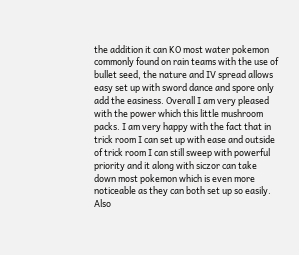the addition it can KO most water pokemon commonly found on rain teams with the use of bullet seed, the nature and IV spread allows easy set up with sword dance and spore only add the easiness. Overall I am very pleased with the power which this little mushroom packs. I am very happy with the fact that in trick room I can set up with ease and outside of trick room I can still sweep with powerful priority and it along with siczor can take down most pokemon which is even more noticeable as they can both set up so easily. Also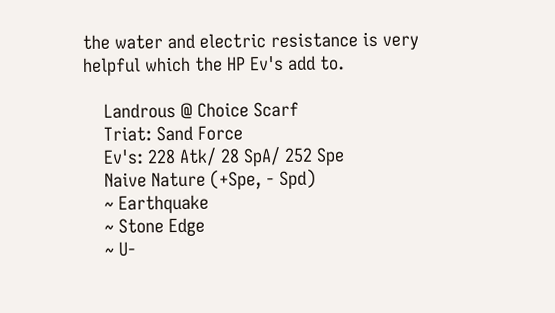the water and electric resistance is very helpful which the HP Ev's add to.

    Landrous @ Choice Scarf
    Triat: Sand Force
    Ev's: 228 Atk/ 28 SpA/ 252 Spe
    Naive Nature (+Spe, - Spd)
    ~ Earthquake
    ~ Stone Edge
    ~ U-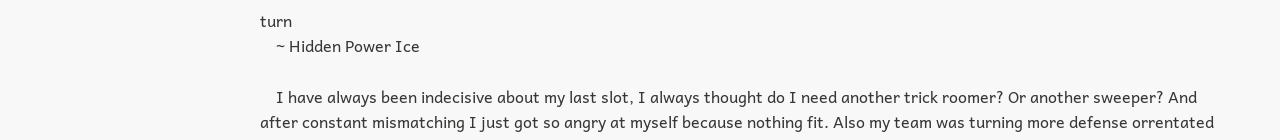turn
    ~ Hidden Power Ice

    I have always been indecisive about my last slot, I always thought do I need another trick roomer? Or another sweeper? And after constant mismatching I just got so angry at myself because nothing fit. Also my team was turning more defense orrentated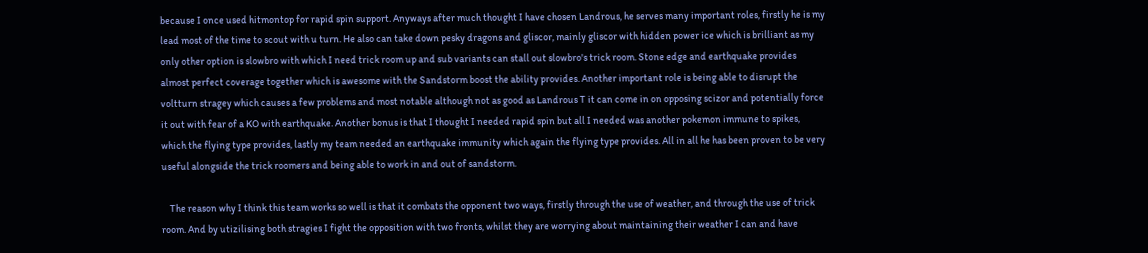because I once used hitmontop for rapid spin support. Anyways after much thought I have chosen Landrous, he serves many important roles, firstly he is my lead most of the time to scout with u turn. He also can take down pesky dragons and gliscor, mainly gliscor with hidden power ice which is brilliant as my only other option is slowbro with which I need trick room up and sub variants can stall out slowbro's trick room. Stone edge and earthquake provides almost perfect coverage together which is awesome with the Sandstorm boost the ability provides. Another important role is being able to disrupt the voltturn stragey which causes a few problems and most notable although not as good as Landrous T it can come in on opposing scizor and potentially force it out with fear of a KO with earthquake. Another bonus is that I thought I needed rapid spin but all I needed was another pokemon immune to spikes, which the flying type provides, lastly my team needed an earthquake immunity which again the flying type provides. All in all he has been proven to be very useful alongside the trick roomers and being able to work in and out of sandstorm.

    The reason why I think this team works so well is that it combats the opponent two ways, firstly through the use of weather, and through the use of trick room. And by utizilising both stragies I fight the opposition with two fronts, whilst they are worrying about maintaining their weather I can and have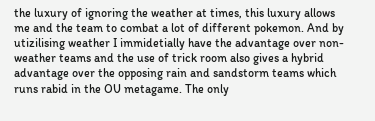the luxury of ignoring the weather at times, this luxury allows me and the team to combat a lot of different pokemon. And by utizilising weather I immidetially have the advantage over non-weather teams and the use of trick room also gives a hybrid advantage over the opposing rain and sandstorm teams which runs rabid in the OU metagame. The only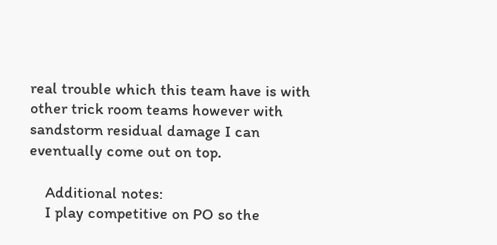real trouble which this team have is with other trick room teams however with sandstorm residual damage I can eventually come out on top.

    Additional notes:
    I play competitive on PO so the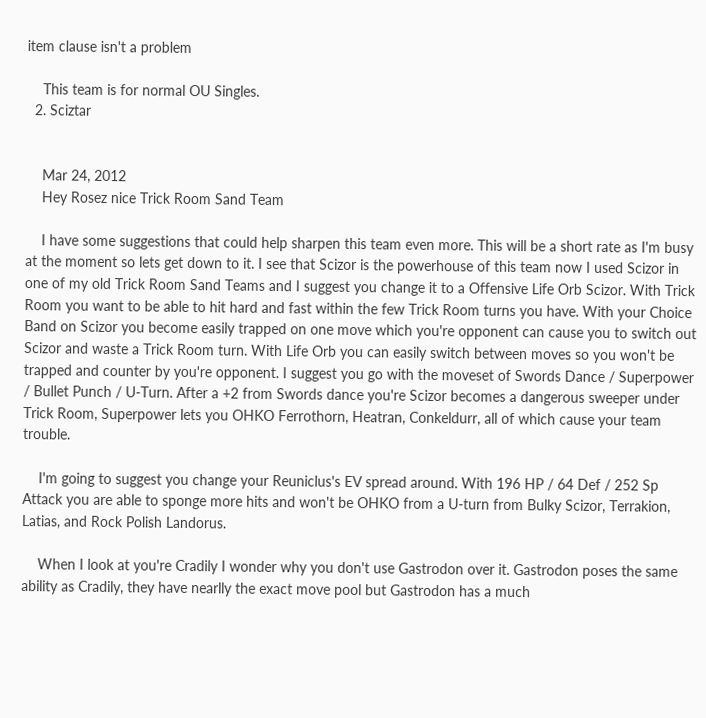item clause isn't a problem

    This team is for normal OU Singles.
  2. Sciztar


    Mar 24, 2012
    Hey Rosez nice Trick Room Sand Team

    I have some suggestions that could help sharpen this team even more. This will be a short rate as I'm busy at the moment so lets get down to it. I see that Scizor is the powerhouse of this team now I used Scizor in one of my old Trick Room Sand Teams and I suggest you change it to a Offensive Life Orb Scizor. With Trick Room you want to be able to hit hard and fast within the few Trick Room turns you have. With your Choice Band on Scizor you become easily trapped on one move which you're opponent can cause you to switch out Scizor and waste a Trick Room turn. With Life Orb you can easily switch between moves so you won't be trapped and counter by you're opponent. I suggest you go with the moveset of Swords Dance / Superpower / Bullet Punch / U-Turn. After a +2 from Swords dance you're Scizor becomes a dangerous sweeper under Trick Room, Superpower lets you OHKO Ferrothorn, Heatran, Conkeldurr, all of which cause your team trouble.

    I'm going to suggest you change your Reuniclus's EV spread around. With 196 HP / 64 Def / 252 Sp Attack you are able to sponge more hits and won't be OHKO from a U-turn from Bulky Scizor, Terrakion, Latias, and Rock Polish Landorus.

    When I look at you're Cradily I wonder why you don't use Gastrodon over it. Gastrodon poses the same ability as Cradily, they have nearlly the exact move pool but Gastrodon has a much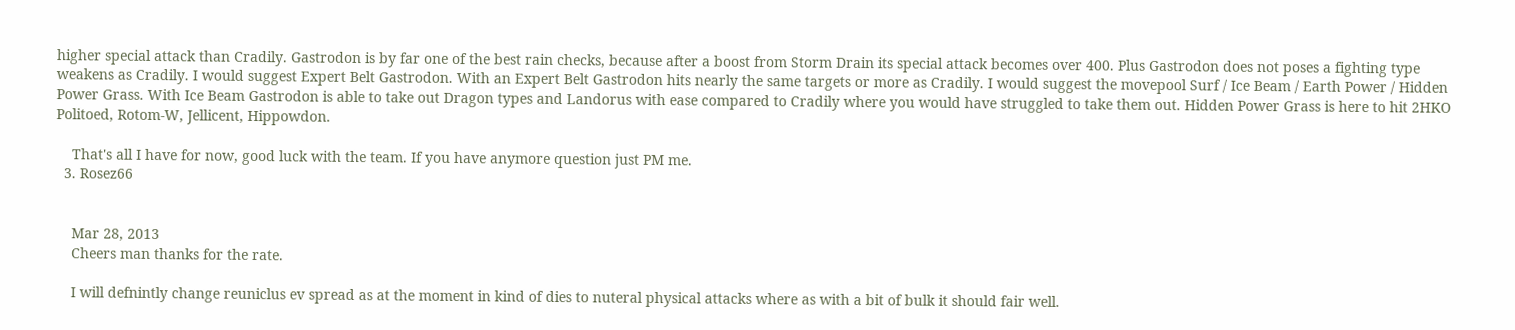higher special attack than Cradily. Gastrodon is by far one of the best rain checks, because after a boost from Storm Drain its special attack becomes over 400. Plus Gastrodon does not poses a fighting type weakens as Cradily. I would suggest Expert Belt Gastrodon. With an Expert Belt Gastrodon hits nearly the same targets or more as Cradily. I would suggest the movepool Surf / Ice Beam / Earth Power / Hidden Power Grass. With Ice Beam Gastrodon is able to take out Dragon types and Landorus with ease compared to Cradily where you would have struggled to take them out. Hidden Power Grass is here to hit 2HKO Politoed, Rotom-W, Jellicent, Hippowdon.

    That's all I have for now, good luck with the team. If you have anymore question just PM me.
  3. Rosez66


    Mar 28, 2013
    Cheers man thanks for the rate.

    I will defnintly change reuniclus ev spread as at the moment in kind of dies to nuteral physical attacks where as with a bit of bulk it should fair well.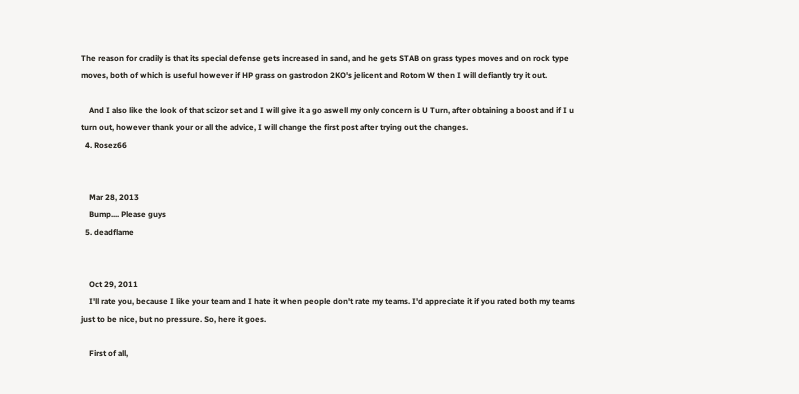The reason for cradily is that its special defense gets increased in sand, and he gets STAB on grass types moves and on rock type moves, both of which is useful however if HP grass on gastrodon 2KO's jelicent and Rotom W then I will defiantly try it out.

    And I also like the look of that scizor set and I will give it a go aswell my only concern is U Turn, after obtaining a boost and if I u turn out, however thank your or all the advice, I will change the first post after trying out the changes.
  4. Rosez66


    Mar 28, 2013
    Bump.... Please guys
  5. deadflame


    Oct 29, 2011
    I'll rate you, because I like your team and I hate it when people don't rate my teams. I'd appreciate it if you rated both my teams just to be nice, but no pressure. So, here it goes.

    First of all,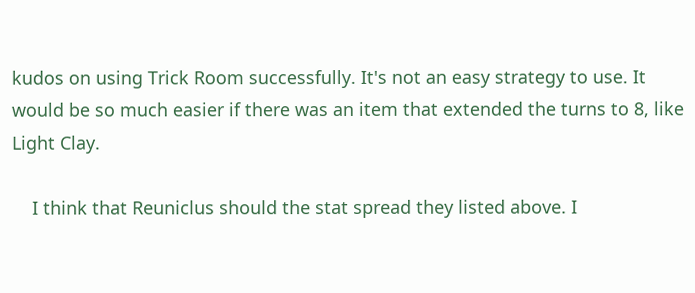kudos on using Trick Room successfully. It's not an easy strategy to use. It would be so much easier if there was an item that extended the turns to 8, like Light Clay.

    I think that Reuniclus should the stat spread they listed above. I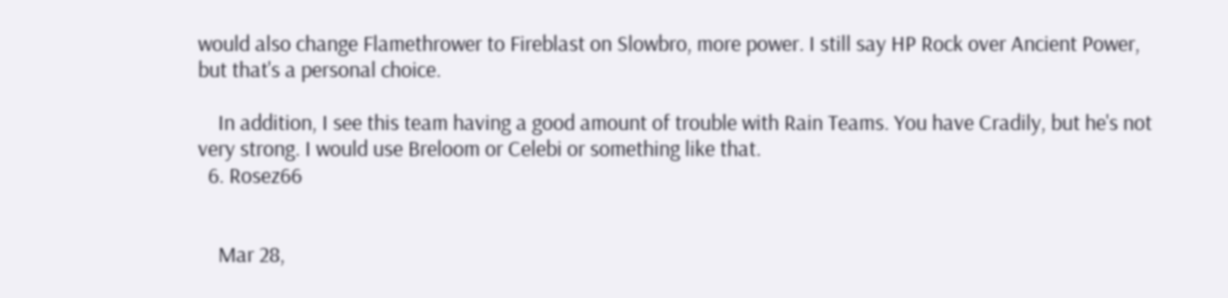would also change Flamethrower to Fireblast on Slowbro, more power. I still say HP Rock over Ancient Power, but that's a personal choice.

    In addition, I see this team having a good amount of trouble with Rain Teams. You have Cradily, but he's not very strong. I would use Breloom or Celebi or something like that.
  6. Rosez66


    Mar 28,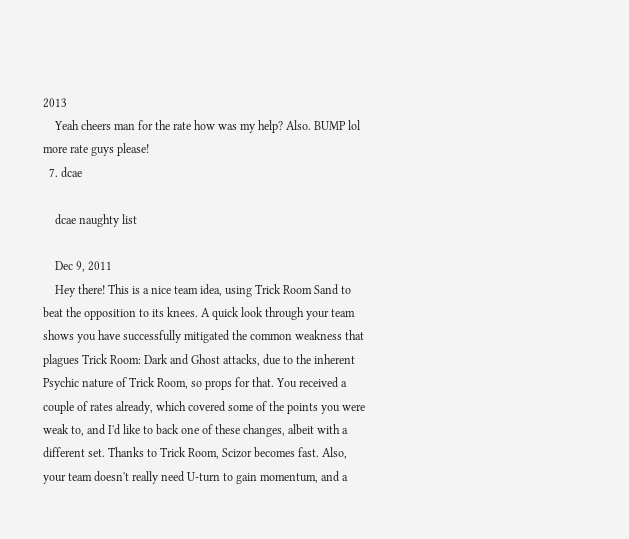2013
    Yeah cheers man for the rate how was my help? Also. BUMP lol more rate guys please!
  7. dcae

    dcae naughty list

    Dec 9, 2011
    Hey there! This is a nice team idea, using Trick Room Sand to beat the opposition to its knees. A quick look through your team shows you have successfully mitigated the common weakness that plagues Trick Room: Dark and Ghost attacks, due to the inherent Psychic nature of Trick Room, so props for that. You received a couple of rates already, which covered some of the points you were weak to, and I'd like to back one of these changes, albeit with a different set. Thanks to Trick Room, Scizor becomes fast. Also, your team doesn't really need U-turn to gain momentum, and a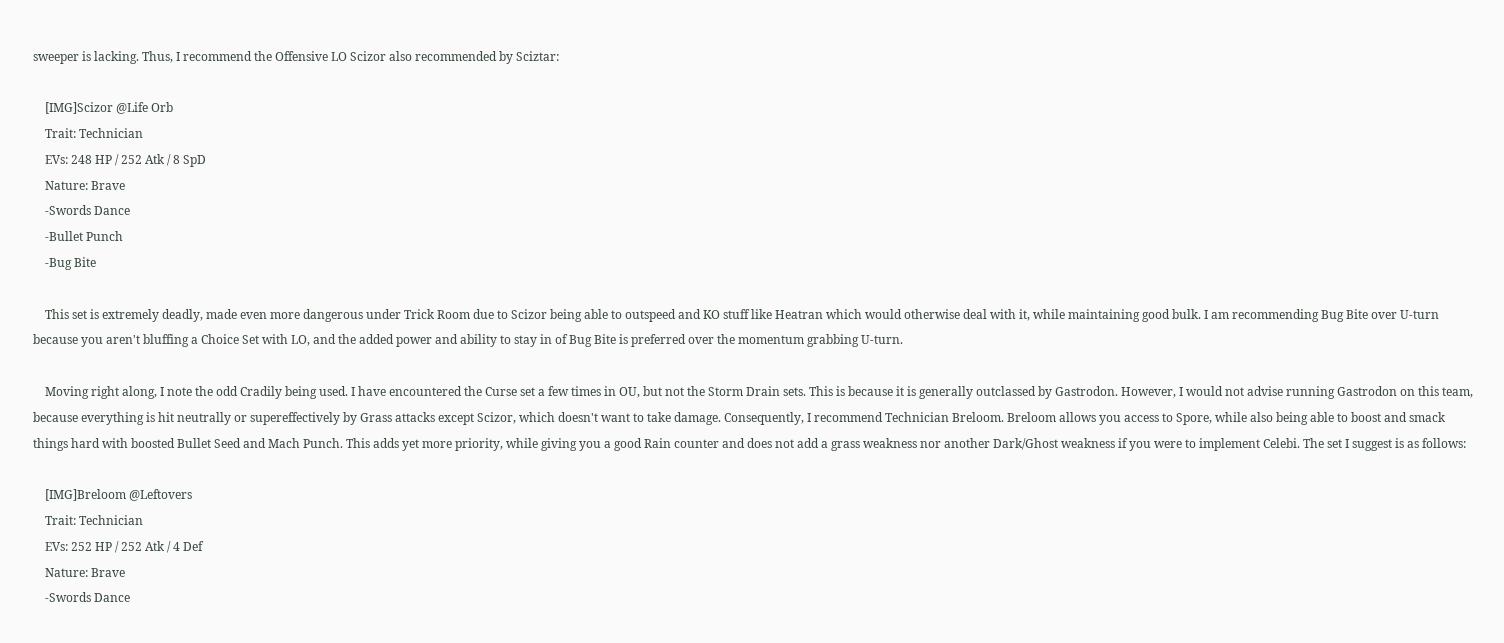sweeper is lacking. Thus, I recommend the Offensive LO Scizor also recommended by Sciztar:

    [IMG]Scizor @Life Orb
    Trait: Technician
    EVs: 248 HP / 252 Atk / 8 SpD
    Nature: Brave
    -Swords Dance
    -Bullet Punch
    -Bug Bite

    This set is extremely deadly, made even more dangerous under Trick Room due to Scizor being able to outspeed and KO stuff like Heatran which would otherwise deal with it, while maintaining good bulk. I am recommending Bug Bite over U-turn because you aren't bluffing a Choice Set with LO, and the added power and ability to stay in of Bug Bite is preferred over the momentum grabbing U-turn.

    Moving right along, I note the odd Cradily being used. I have encountered the Curse set a few times in OU, but not the Storm Drain sets. This is because it is generally outclassed by Gastrodon. However, I would not advise running Gastrodon on this team, because everything is hit neutrally or supereffectively by Grass attacks except Scizor, which doesn't want to take damage. Consequently, I recommend Technician Breloom. Breloom allows you access to Spore, while also being able to boost and smack things hard with boosted Bullet Seed and Mach Punch. This adds yet more priority, while giving you a good Rain counter and does not add a grass weakness nor another Dark/Ghost weakness if you were to implement Celebi. The set I suggest is as follows:

    [IMG]Breloom @Leftovers
    Trait: Technician
    EVs: 252 HP / 252 Atk / 4 Def
    Nature: Brave
    -Swords Dance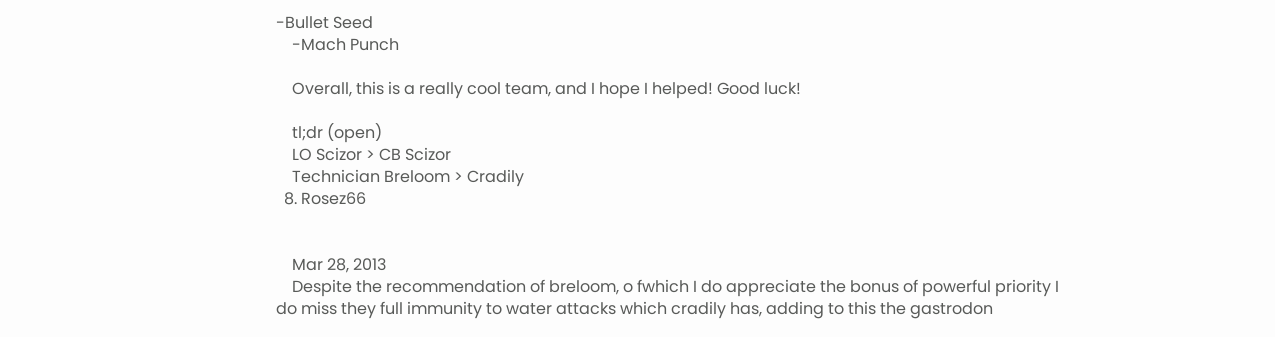-Bullet Seed
    -Mach Punch

    Overall, this is a really cool team, and I hope I helped! Good luck!

    tl;dr (open)
    LO Scizor > CB Scizor
    Technician Breloom > Cradily
  8. Rosez66


    Mar 28, 2013
    Despite the recommendation of breloom, o fwhich I do appreciate the bonus of powerful priority I do miss they full immunity to water attacks which cradily has, adding to this the gastrodon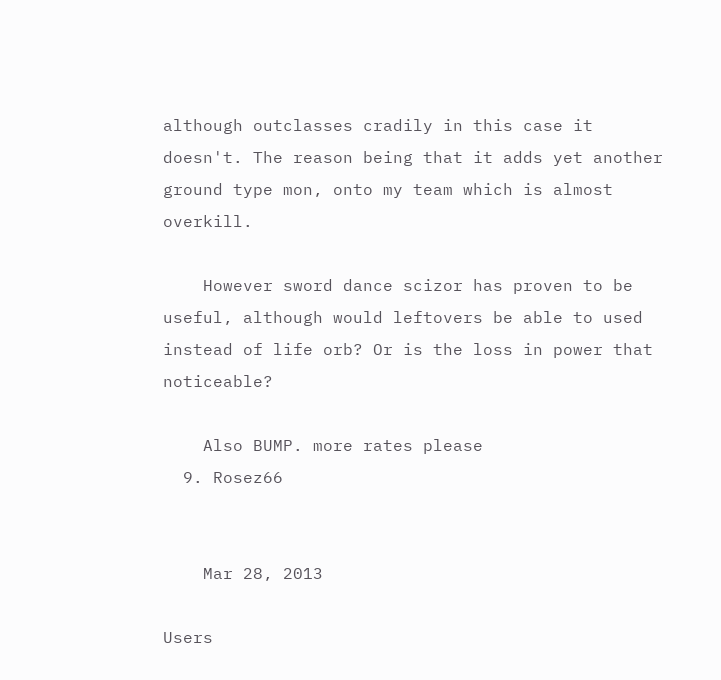although outclasses cradily in this case it doesn't. The reason being that it adds yet another ground type mon, onto my team which is almost overkill.

    However sword dance scizor has proven to be useful, although would leftovers be able to used instead of life orb? Or is the loss in power that noticeable?

    Also BUMP. more rates please
  9. Rosez66


    Mar 28, 2013

Users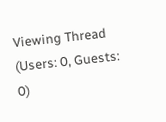Viewing Thread (Users: 0, Guests: 0)